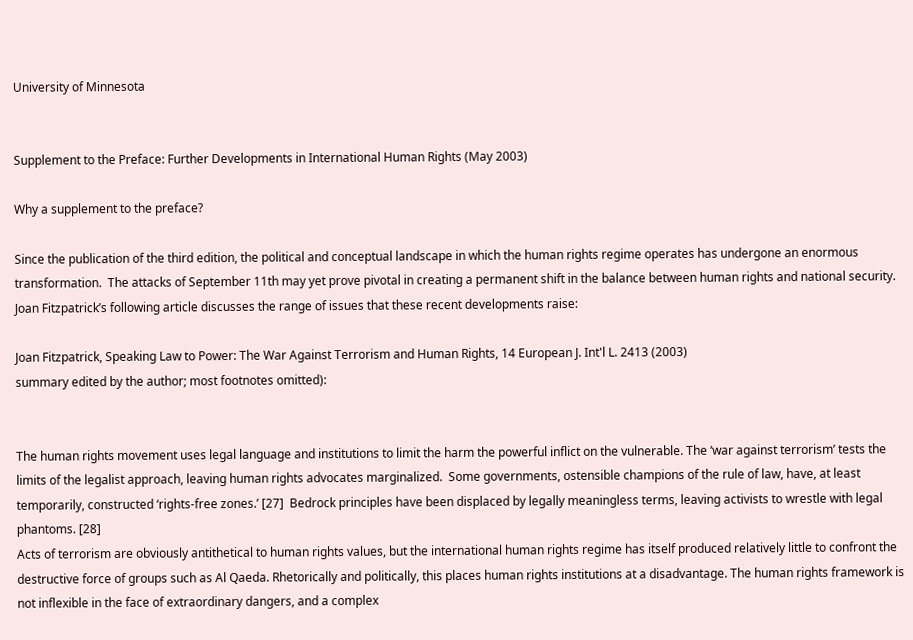University of Minnesota


Supplement to the Preface: Further Developments in International Human Rights (May 2003)

Why a supplement to the preface?

Since the publication of the third edition, the political and conceptual landscape in which the human rights regime operates has undergone an enormous transformation.  The attacks of September 11th may yet prove pivotal in creating a permanent shift in the balance between human rights and national security. Joan Fitzpatrick’s following article discusses the range of issues that these recent developments raise:

Joan Fitzpatrick, Speaking Law to Power: The War Against Terrorism and Human Rights, 14 European J. Int'l L. 2413 (2003)
summary edited by the author; most footnotes omitted):


The human rights movement uses legal language and institutions to limit the harm the powerful inflict on the vulnerable. The ‘war against terrorism’ tests the limits of the legalist approach, leaving human rights advocates marginalized.  Some governments, ostensible champions of the rule of law, have, at least temporarily, constructed ‘rights-free zones.’ [27]  Bedrock principles have been displaced by legally meaningless terms, leaving activists to wrestle with legal phantoms. [28]
Acts of terrorism are obviously antithetical to human rights values, but the international human rights regime has itself produced relatively little to confront the destructive force of groups such as Al Qaeda. Rhetorically and politically, this places human rights institutions at a disadvantage. The human rights framework is not inflexible in the face of extraordinary dangers, and a complex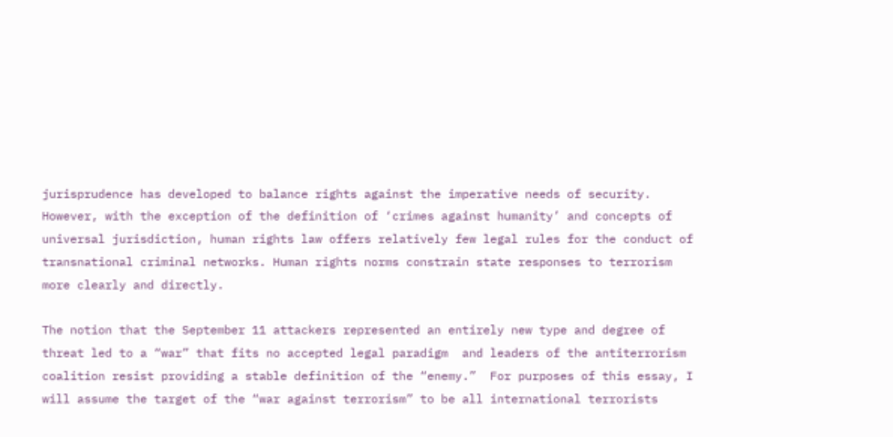jurisprudence has developed to balance rights against the imperative needs of security. However, with the exception of the definition of ‘crimes against humanity’ and concepts of universal jurisdiction, human rights law offers relatively few legal rules for the conduct of transnational criminal networks. Human rights norms constrain state responses to terrorism more clearly and directly.

The notion that the September 11 attackers represented an entirely new type and degree of threat led to a “war” that fits no accepted legal paradigm  and leaders of the antiterrorism coalition resist providing a stable definition of the “enemy.”  For purposes of this essay, I will assume the target of the “war against terrorism” to be all international terrorists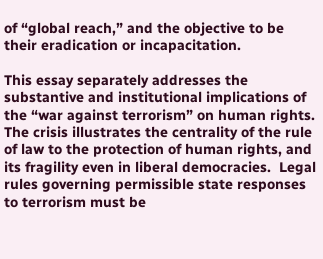of “global reach,” and the objective to be their eradication or incapacitation.

This essay separately addresses the substantive and institutional implications of the “war against terrorism” on human rights.  The crisis illustrates the centrality of the rule of law to the protection of human rights, and its fragility even in liberal democracies.  Legal rules governing permissible state responses to terrorism must be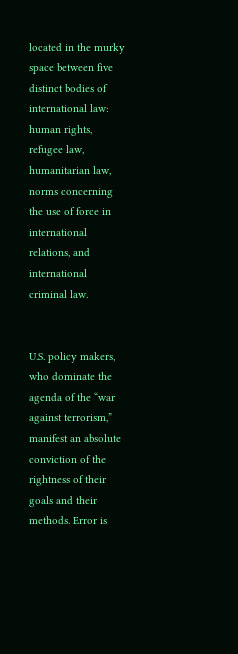located in the murky space between five distinct bodies of international law: human rights, refugee law, humanitarian law, norms concerning the use of force in international relations, and international criminal law.


U.S. policy makers, who dominate the agenda of the “war against terrorism,” manifest an absolute conviction of the rightness of their goals and their methods. Error is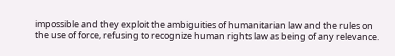impossible and they exploit the ambiguities of humanitarian law and the rules on the use of force, refusing to recognize human rights law as being of any relevance.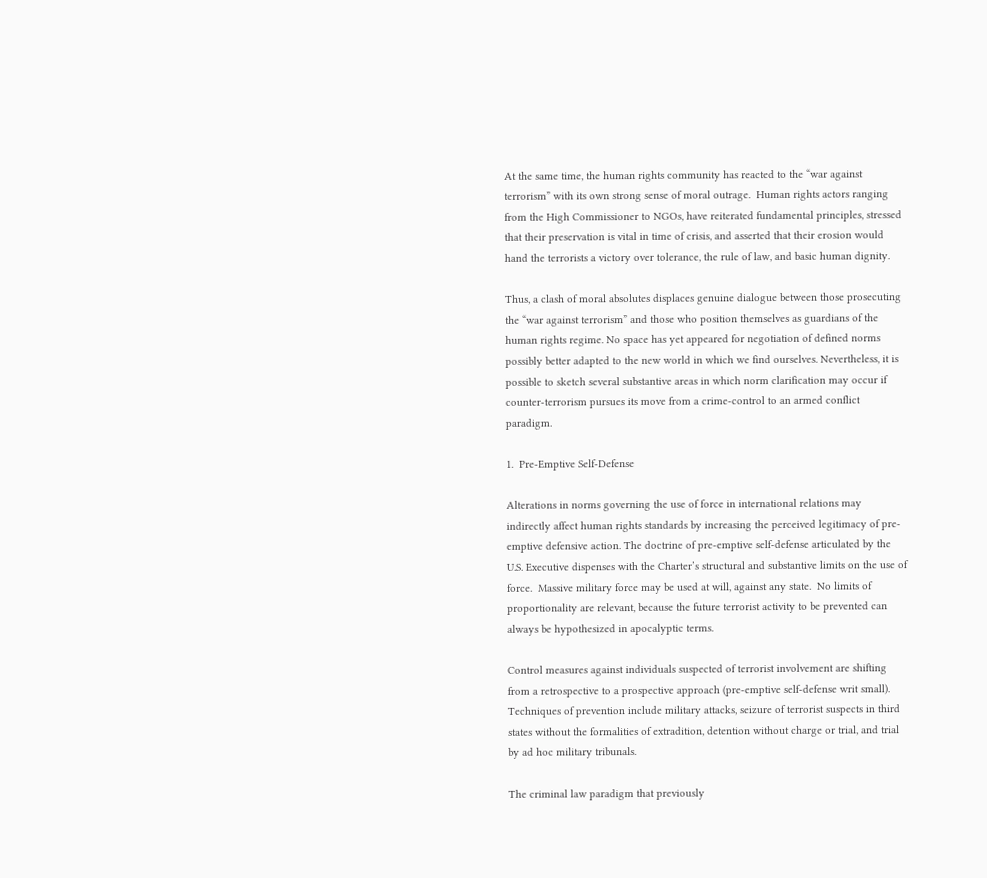At the same time, the human rights community has reacted to the “war against terrorism” with its own strong sense of moral outrage.  Human rights actors ranging from the High Commissioner to NGOs, have reiterated fundamental principles, stressed that their preservation is vital in time of crisis, and asserted that their erosion would hand the terrorists a victory over tolerance, the rule of law, and basic human dignity.

Thus, a clash of moral absolutes displaces genuine dialogue between those prosecuting the “war against terrorism” and those who position themselves as guardians of the human rights regime. No space has yet appeared for negotiation of defined norms possibly better adapted to the new world in which we find ourselves. Nevertheless, it is possible to sketch several substantive areas in which norm clarification may occur if counter-terrorism pursues its move from a crime-control to an armed conflict paradigm.

1.  Pre-Emptive Self-Defense

Alterations in norms governing the use of force in international relations may indirectly affect human rights standards by increasing the perceived legitimacy of pre-emptive defensive action. The doctrine of pre-emptive self-defense articulated by the U.S. Executive dispenses with the Charter’s structural and substantive limits on the use of force.  Massive military force may be used at will, against any state.  No limits of proportionality are relevant, because the future terrorist activity to be prevented can always be hypothesized in apocalyptic terms.

Control measures against individuals suspected of terrorist involvement are shifting from a retrospective to a prospective approach (pre-emptive self-defense writ small).  Techniques of prevention include military attacks, seizure of terrorist suspects in third states without the formalities of extradition, detention without charge or trial, and trial by ad hoc military tribunals.

The criminal law paradigm that previously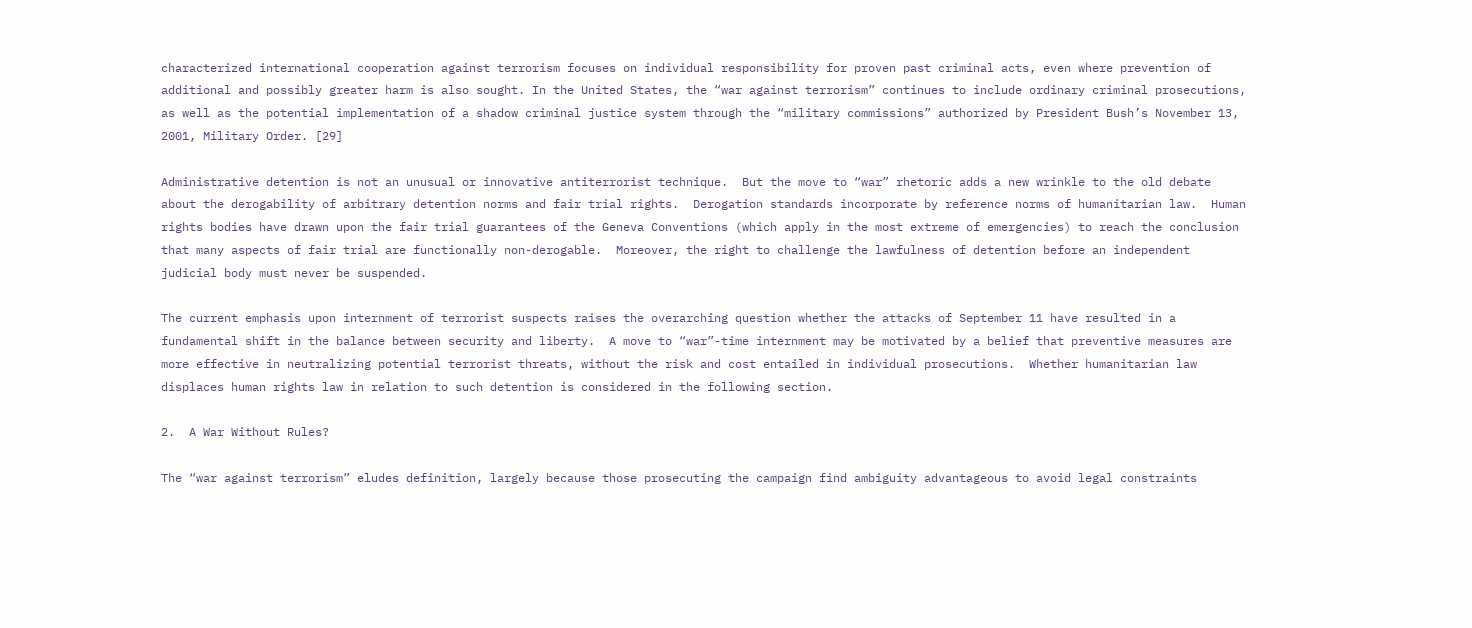characterized international cooperation against terrorism focuses on individual responsibility for proven past criminal acts, even where prevention of additional and possibly greater harm is also sought. In the United States, the “war against terrorism” continues to include ordinary criminal prosecutions, as well as the potential implementation of a shadow criminal justice system through the “military commissions” authorized by President Bush’s November 13, 2001, Military Order. [29]

Administrative detention is not an unusual or innovative antiterrorist technique.  But the move to “war” rhetoric adds a new wrinkle to the old debate about the derogability of arbitrary detention norms and fair trial rights.  Derogation standards incorporate by reference norms of humanitarian law.  Human rights bodies have drawn upon the fair trial guarantees of the Geneva Conventions (which apply in the most extreme of emergencies) to reach the conclusion that many aspects of fair trial are functionally non-derogable.  Moreover, the right to challenge the lawfulness of detention before an independent judicial body must never be suspended.

The current emphasis upon internment of terrorist suspects raises the overarching question whether the attacks of September 11 have resulted in a fundamental shift in the balance between security and liberty.  A move to “war”-time internment may be motivated by a belief that preventive measures are more effective in neutralizing potential terrorist threats, without the risk and cost entailed in individual prosecutions.  Whether humanitarian law displaces human rights law in relation to such detention is considered in the following section.

2.  A War Without Rules?

The “war against terrorism” eludes definition, largely because those prosecuting the campaign find ambiguity advantageous to avoid legal constraints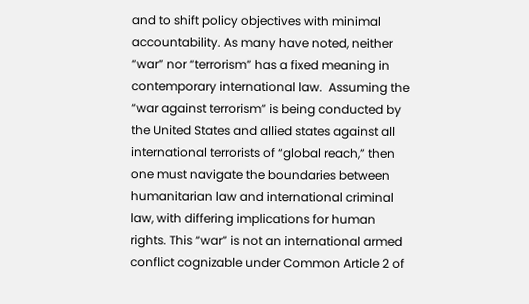and to shift policy objectives with minimal accountability. As many have noted, neither “war” nor “terrorism” has a fixed meaning in contemporary international law.  Assuming the “war against terrorism” is being conducted by the United States and allied states against all international terrorists of “global reach,” then one must navigate the boundaries between humanitarian law and international criminal law, with differing implications for human rights. This “war” is not an international armed conflict cognizable under Common Article 2 of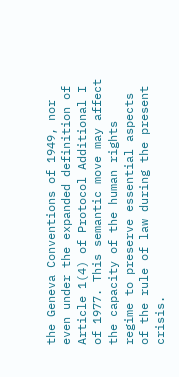the Geneva Conventions of 1949, nor even under the expanded definition of Article 1(4) of Protocol Additional I of 1977. This semantic move may affect the capacity of the human rights regime to preserve essential aspects of the rule of law during the present crisis.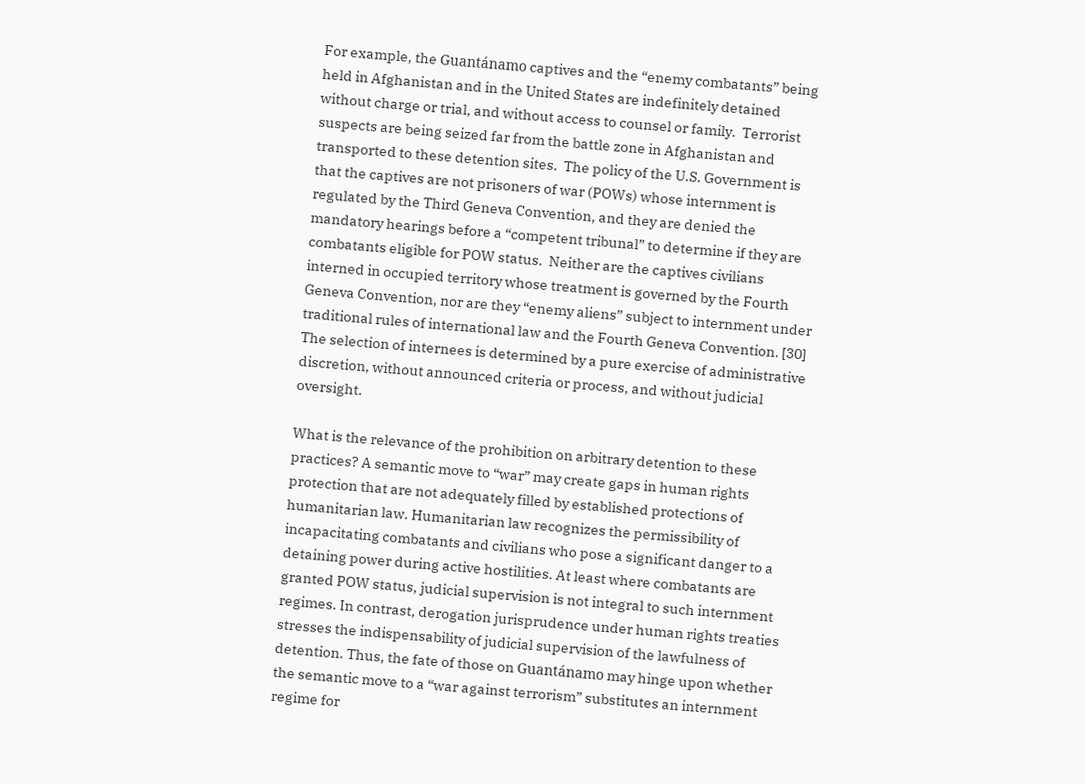For example, the Guantánamo captives and the “enemy combatants” being held in Afghanistan and in the United States are indefinitely detained without charge or trial, and without access to counsel or family.  Terrorist suspects are being seized far from the battle zone in Afghanistan and transported to these detention sites.  The policy of the U.S. Government is that the captives are not prisoners of war (POWs) whose internment is regulated by the Third Geneva Convention, and they are denied the mandatory hearings before a “competent tribunal” to determine if they are combatants eligible for POW status.  Neither are the captives civilians interned in occupied territory whose treatment is governed by the Fourth Geneva Convention, nor are they “enemy aliens” subject to internment under traditional rules of international law and the Fourth Geneva Convention. [30]   The selection of internees is determined by a pure exercise of administrative discretion, without announced criteria or process, and without judicial oversight.

What is the relevance of the prohibition on arbitrary detention to these practices? A semantic move to “war” may create gaps in human rights protection that are not adequately filled by established protections of humanitarian law. Humanitarian law recognizes the permissibility of incapacitating combatants and civilians who pose a significant danger to a detaining power during active hostilities. At least where combatants are granted POW status, judicial supervision is not integral to such internment regimes. In contrast, derogation jurisprudence under human rights treaties stresses the indispensability of judicial supervision of the lawfulness of detention. Thus, the fate of those on Guantánamo may hinge upon whether the semantic move to a “war against terrorism” substitutes an internment regime for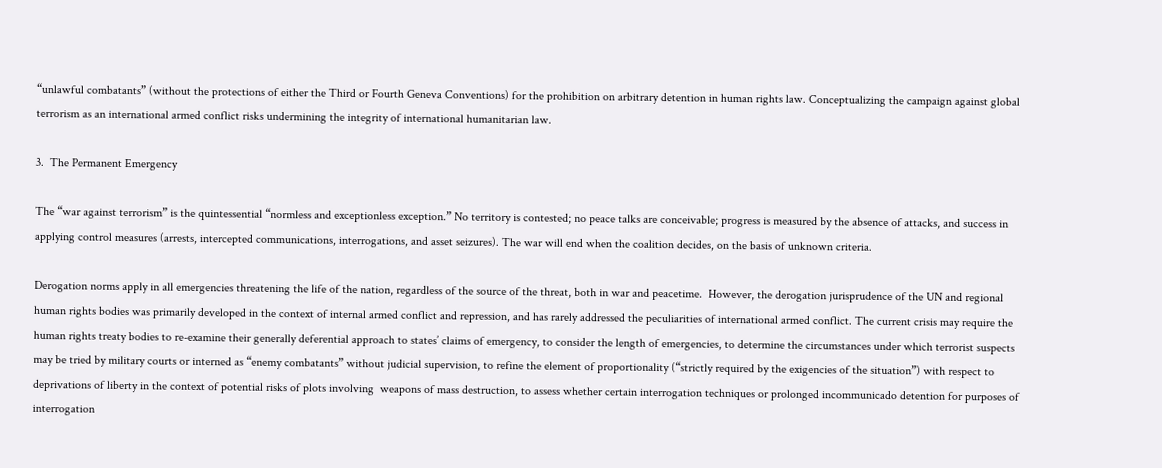“unlawful combatants” (without the protections of either the Third or Fourth Geneva Conventions) for the prohibition on arbitrary detention in human rights law. Conceptualizing the campaign against global terrorism as an international armed conflict risks undermining the integrity of international humanitarian law.

3.  The Permanent Emergency

The “war against terrorism” is the quintessential “normless and exceptionless exception.” No territory is contested; no peace talks are conceivable; progress is measured by the absence of attacks, and success in applying control measures (arrests, intercepted communications, interrogations, and asset seizures). The war will end when the coalition decides, on the basis of unknown criteria.

Derogation norms apply in all emergencies threatening the life of the nation, regardless of the source of the threat, both in war and peacetime.  However, the derogation jurisprudence of the UN and regional human rights bodies was primarily developed in the context of internal armed conflict and repression, and has rarely addressed the peculiarities of international armed conflict. The current crisis may require the human rights treaty bodies to re-examine their generally deferential approach to states’ claims of emergency, to consider the length of emergencies, to determine the circumstances under which terrorist suspects may be tried by military courts or interned as “enemy combatants” without judicial supervision, to refine the element of proportionality (“strictly required by the exigencies of the situation”) with respect to deprivations of liberty in the context of potential risks of plots involving  weapons of mass destruction, to assess whether certain interrogation techniques or prolonged incommunicado detention for purposes of interrogation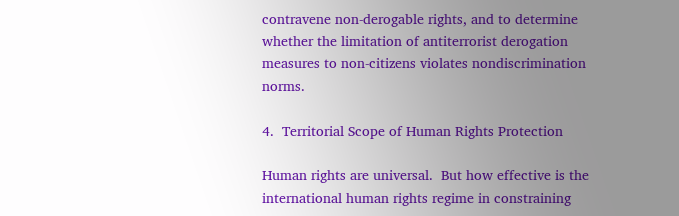contravene non-derogable rights, and to determine whether the limitation of antiterrorist derogation measures to non-citizens violates nondiscrimination norms.

4.  Territorial Scope of Human Rights Protection

Human rights are universal.  But how effective is the international human rights regime in constraining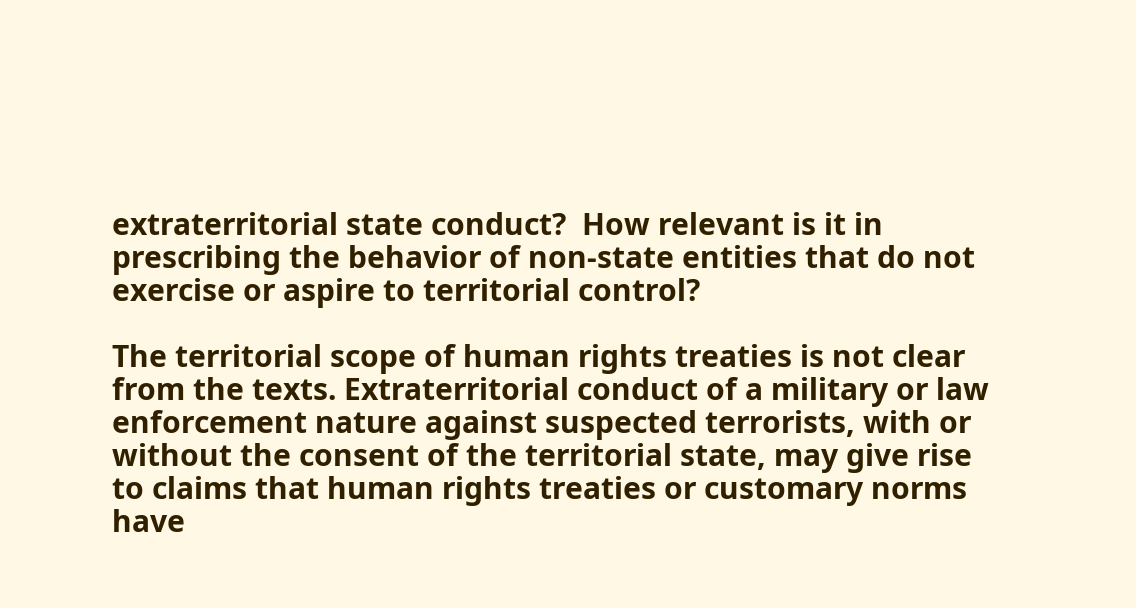extraterritorial state conduct?  How relevant is it in prescribing the behavior of non-state entities that do not exercise or aspire to territorial control?

The territorial scope of human rights treaties is not clear from the texts. Extraterritorial conduct of a military or law enforcement nature against suspected terrorists, with or without the consent of the territorial state, may give rise to claims that human rights treaties or customary norms have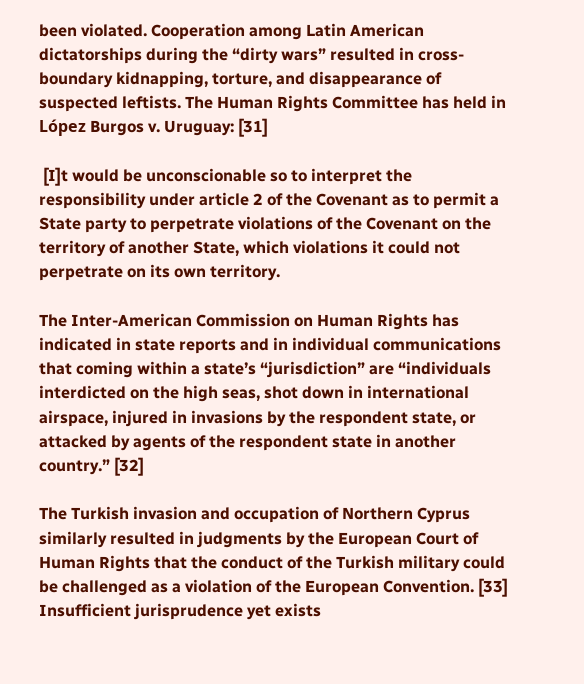been violated. Cooperation among Latin American dictatorships during the “dirty wars” resulted in cross-boundary kidnapping, torture, and disappearance of suspected leftists. The Human Rights Committee has held in López Burgos v. Uruguay: [31]

 [I]t would be unconscionable so to interpret the responsibility under article 2 of the Covenant as to permit a State party to perpetrate violations of the Covenant on the territory of another State, which violations it could not perpetrate on its own territory.

The Inter-American Commission on Human Rights has indicated in state reports and in individual communications that coming within a state’s “jurisdiction” are “individuals interdicted on the high seas, shot down in international airspace, injured in invasions by the respondent state, or attacked by agents of the respondent state in another country.” [32]

The Turkish invasion and occupation of Northern Cyprus similarly resulted in judgments by the European Court of Human Rights that the conduct of the Turkish military could be challenged as a violation of the European Convention. [33]   Insufficient jurisprudence yet exists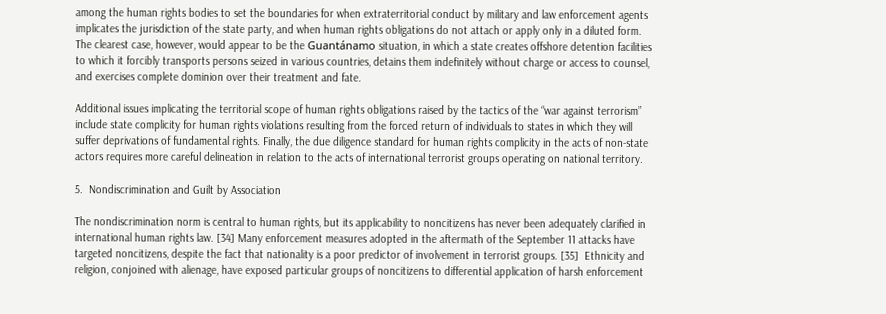among the human rights bodies to set the boundaries for when extraterritorial conduct by military and law enforcement agents implicates the jurisdiction of the state party, and when human rights obligations do not attach or apply only in a diluted form.  The clearest case, however, would appear to be the Guantánamo situation, in which a state creates offshore detention facilities to which it forcibly transports persons seized in various countries, detains them indefinitely without charge or access to counsel, and exercises complete dominion over their treatment and fate.

Additional issues implicating the territorial scope of human rights obligations raised by the tactics of the “war against terrorism” include state complicity for human rights violations resulting from the forced return of individuals to states in which they will suffer deprivations of fundamental rights. Finally, the due diligence standard for human rights complicity in the acts of non-state actors requires more careful delineation in relation to the acts of international terrorist groups operating on national territory.

5.  Nondiscrimination and Guilt by Association

The nondiscrimination norm is central to human rights, but its applicability to noncitizens has never been adequately clarified in international human rights law. [34] Many enforcement measures adopted in the aftermath of the September 11 attacks have targeted noncitizens, despite the fact that nationality is a poor predictor of involvement in terrorist groups. [35]  Ethnicity and religion, conjoined with alienage, have exposed particular groups of noncitizens to differential application of harsh enforcement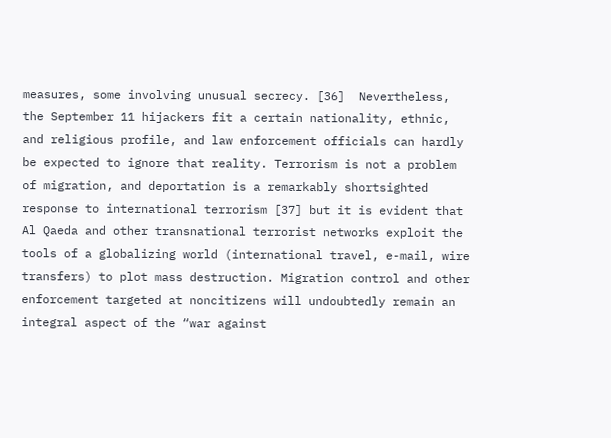measures, some involving unusual secrecy. [36]  Nevertheless, the September 11 hijackers fit a certain nationality, ethnic, and religious profile, and law enforcement officials can hardly be expected to ignore that reality. Terrorism is not a problem of migration, and deportation is a remarkably shortsighted response to international terrorism [37] but it is evident that Al Qaeda and other transnational terrorist networks exploit the tools of a globalizing world (international travel, e-mail, wire transfers) to plot mass destruction. Migration control and other enforcement targeted at noncitizens will undoubtedly remain an integral aspect of the “war against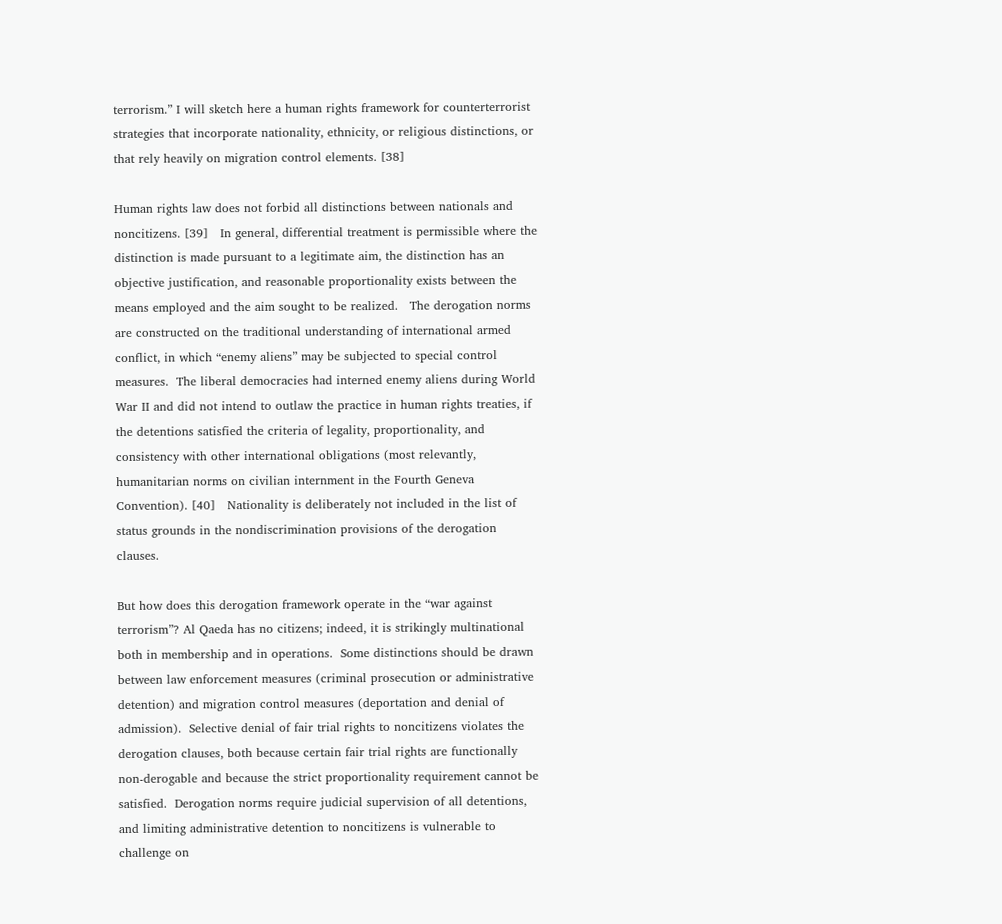terrorism.” I will sketch here a human rights framework for counterterrorist strategies that incorporate nationality, ethnicity, or religious distinctions, or that rely heavily on migration control elements. [38]

Human rights law does not forbid all distinctions between nationals and noncitizens. [39]   In general, differential treatment is permissible where the distinction is made pursuant to a legitimate aim, the distinction has an objective justification, and reasonable proportionality exists between the means employed and the aim sought to be realized.   The derogation norms are constructed on the traditional understanding of international armed conflict, in which “enemy aliens” may be subjected to special control measures.  The liberal democracies had interned enemy aliens during World War II and did not intend to outlaw the practice in human rights treaties, if the detentions satisfied the criteria of legality, proportionality, and consistency with other international obligations (most relevantly, humanitarian norms on civilian internment in the Fourth Geneva Convention). [40]   Nationality is deliberately not included in the list of status grounds in the nondiscrimination provisions of the derogation clauses.

But how does this derogation framework operate in the “war against terrorism”? Al Qaeda has no citizens; indeed, it is strikingly multinational both in membership and in operations.  Some distinctions should be drawn between law enforcement measures (criminal prosecution or administrative detention) and migration control measures (deportation and denial of admission).  Selective denial of fair trial rights to noncitizens violates the derogation clauses, both because certain fair trial rights are functionally non-derogable and because the strict proportionality requirement cannot be satisfied.  Derogation norms require judicial supervision of all detentions, and limiting administrative detention to noncitizens is vulnerable to challenge on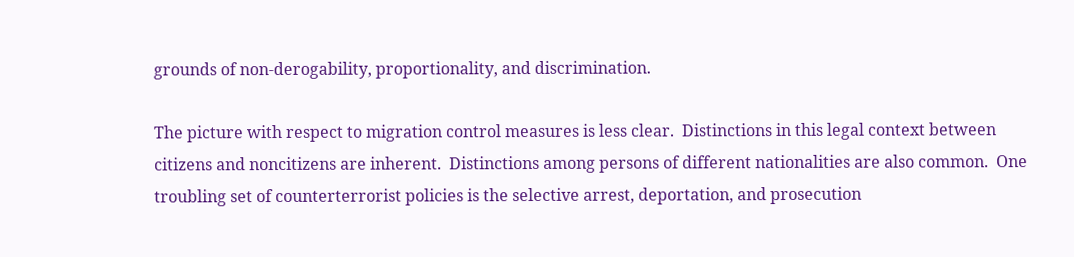grounds of non-derogability, proportionality, and discrimination.

The picture with respect to migration control measures is less clear.  Distinctions in this legal context between citizens and noncitizens are inherent.  Distinctions among persons of different nationalities are also common.  One troubling set of counterterrorist policies is the selective arrest, deportation, and prosecution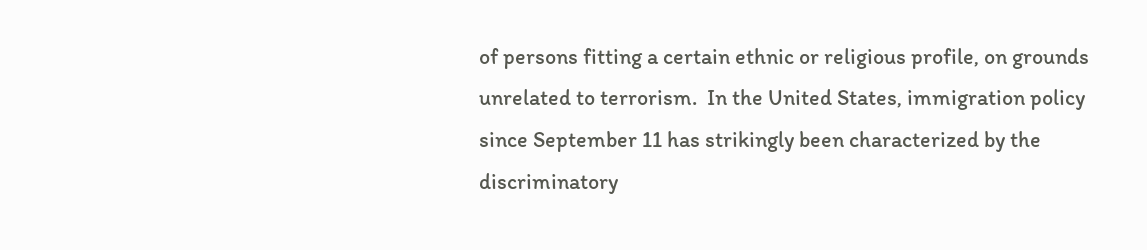of persons fitting a certain ethnic or religious profile, on grounds unrelated to terrorism.  In the United States, immigration policy since September 11 has strikingly been characterized by the discriminatory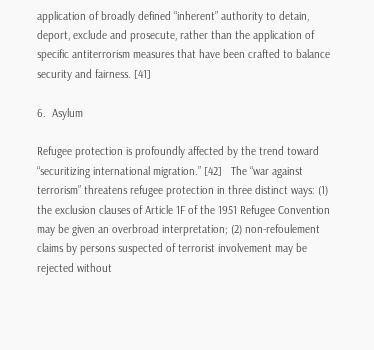application of broadly defined “inherent” authority to detain, deport, exclude and prosecute, rather than the application of specific antiterrorism measures that have been crafted to balance security and fairness. [41]

6.  Asylum

Refugee protection is profoundly affected by the trend toward “securitizing international migration.” [42]   The “war against terrorism” threatens refugee protection in three distinct ways: (1) the exclusion clauses of Article 1F of the 1951 Refugee Convention may be given an overbroad interpretation; (2) non-refoulement claims by persons suspected of terrorist involvement may be rejected without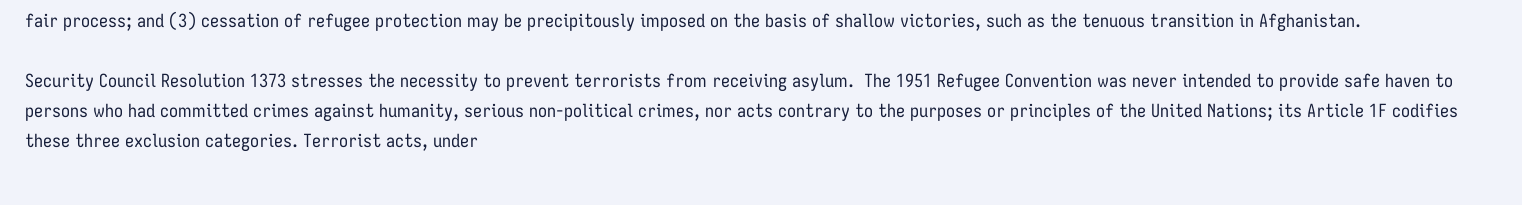fair process; and (3) cessation of refugee protection may be precipitously imposed on the basis of shallow victories, such as the tenuous transition in Afghanistan.

Security Council Resolution 1373 stresses the necessity to prevent terrorists from receiving asylum.  The 1951 Refugee Convention was never intended to provide safe haven to persons who had committed crimes against humanity, serious non-political crimes, nor acts contrary to the purposes or principles of the United Nations; its Article 1F codifies these three exclusion categories. Terrorist acts, under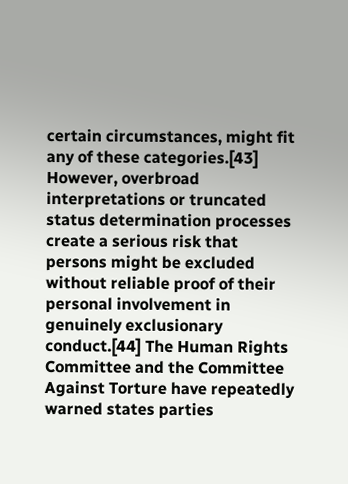certain circumstances, might fit any of these categories.[43] However, overbroad interpretations or truncated status determination processes create a serious risk that persons might be excluded without reliable proof of their personal involvement in genuinely exclusionary conduct.[44] The Human Rights Committee and the Committee Against Torture have repeatedly warned states parties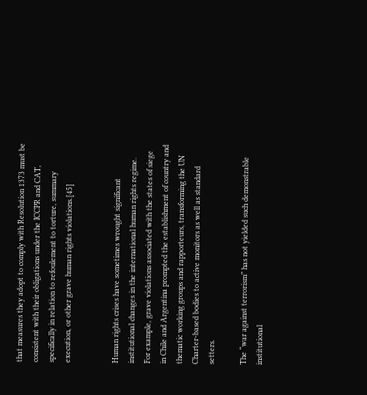that measures they adopt to comply with Resolution 1373 must be consistent with their obligations under the ICCPR and CAT, specifically in relation to refoulement to torture, summary execution, or other grave human rights violations.[45]


Human rights crises have sometimes wrought significant institutional changes in the international human rights regime.  For example, grave violations associated with the states of siege in Chile and Argentina prompted the establishment of country and thematic working groups and rapporteurs, transforming the UN Charter-based bodies to active monitors as well as standard setters.

The “war against terrorism” has not yielded such demonstrable institutional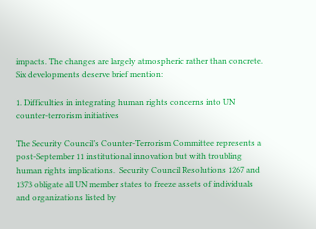impacts. The changes are largely atmospheric rather than concrete. Six developments deserve brief mention:

1. Difficulties in integrating human rights concerns into UN counter-terrorism initiatives

The Security Council’s Counter-Terrorism Committee represents a post-September 11 institutional innovation but with troubling human rights implications.  Security Council Resolutions 1267 and 1373 obligate all UN member states to freeze assets of individuals and organizations listed by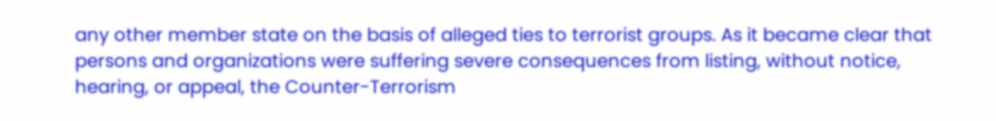any other member state on the basis of alleged ties to terrorist groups. As it became clear that persons and organizations were suffering severe consequences from listing, without notice, hearing, or appeal, the Counter-Terrorism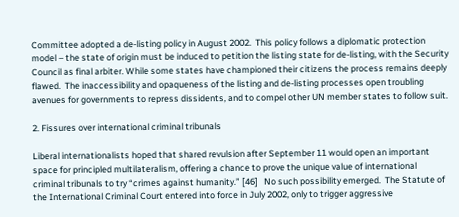Committee adopted a de-listing policy in August 2002.  This policy follows a diplomatic protection model – the state of origin must be induced to petition the listing state for de-listing, with the Security Council as final arbiter. While some states have championed their citizens the process remains deeply flawed.  The inaccessibility and opaqueness of the listing and de-listing processes open troubling avenues for governments to repress dissidents, and to compel other UN member states to follow suit.

2. Fissures over international criminal tribunals

Liberal internationalists hoped that shared revulsion after September 11 would open an important space for principled multilateralism, offering a chance to prove the unique value of international criminal tribunals to try “crimes against humanity.” [46]   No such possibility emerged.  The Statute of the International Criminal Court entered into force in July 2002, only to trigger aggressive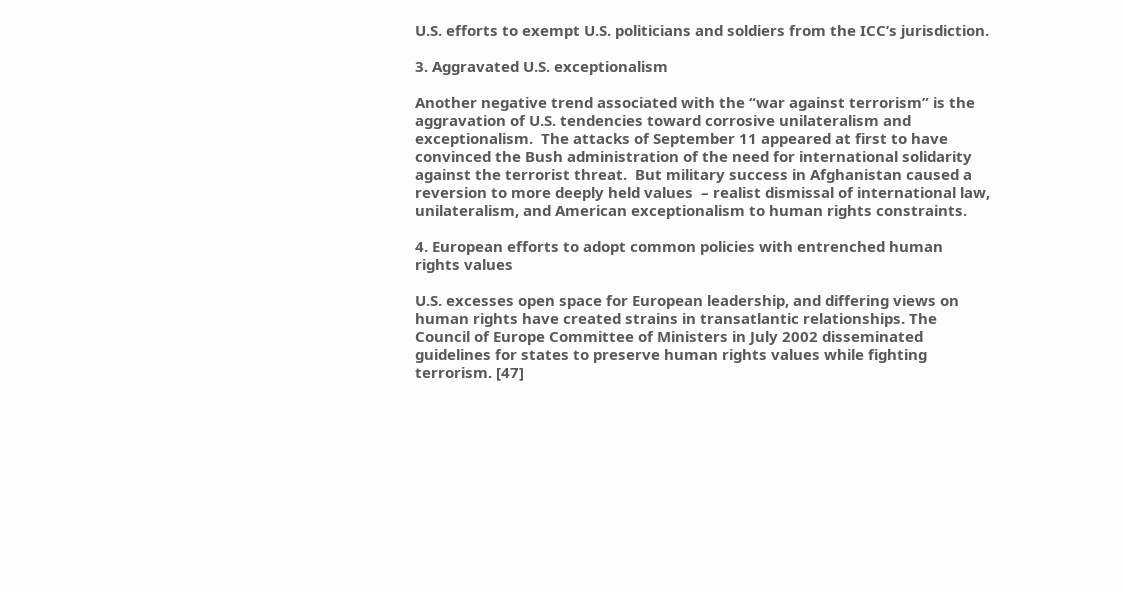U.S. efforts to exempt U.S. politicians and soldiers from the ICC’s jurisdiction.

3. Aggravated U.S. exceptionalism

Another negative trend associated with the “war against terrorism” is the aggravation of U.S. tendencies toward corrosive unilateralism and exceptionalism.  The attacks of September 11 appeared at first to have convinced the Bush administration of the need for international solidarity against the terrorist threat.  But military success in Afghanistan caused a reversion to more deeply held values  – realist dismissal of international law, unilateralism, and American exceptionalism to human rights constraints.

4. European efforts to adopt common policies with entrenched human rights values

U.S. excesses open space for European leadership, and differing views on human rights have created strains in transatlantic relationships. The Council of Europe Committee of Ministers in July 2002 disseminated guidelines for states to preserve human rights values while fighting terrorism. [47]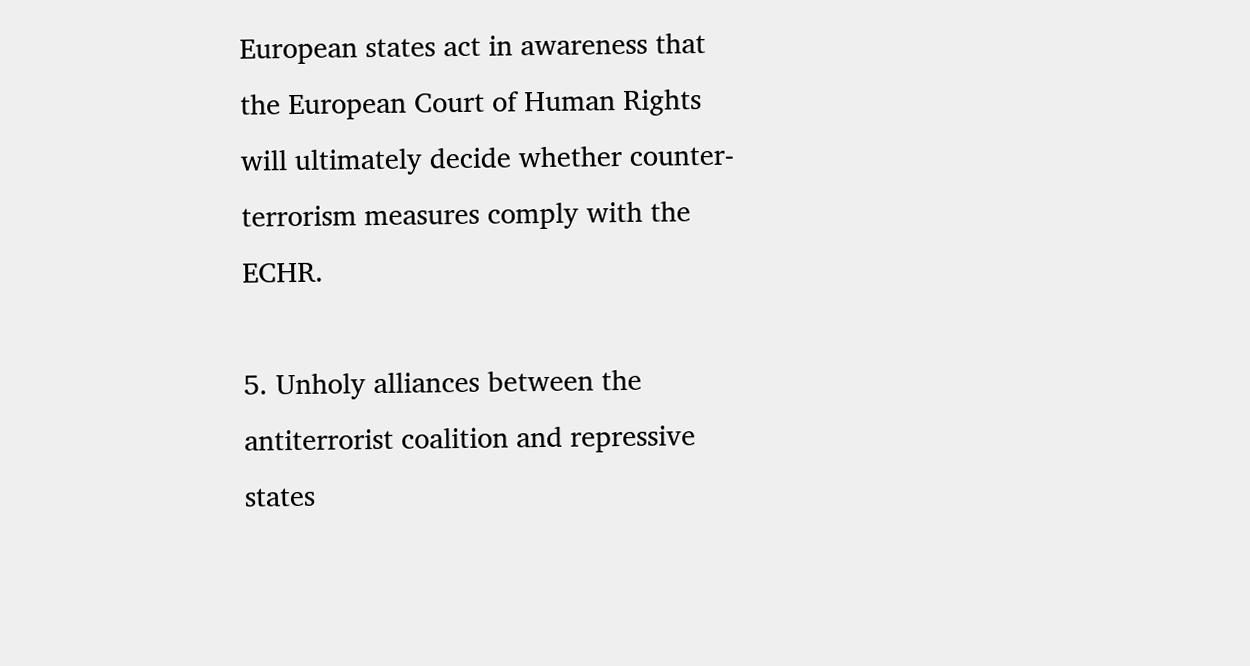European states act in awareness that the European Court of Human Rights will ultimately decide whether counter-terrorism measures comply with the ECHR.

5. Unholy alliances between the antiterrorist coalition and repressive states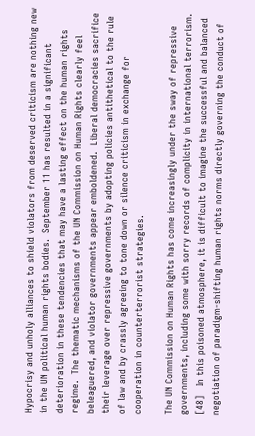Hypocrisy and unholy alliances to shield violators from deserved criticism are nothing new in the UN political human rights bodies.  September 11 has resulted in a significant deterioration in these tendencies that may have a lasting effect on the human rights regime.  The thematic mechanisms of the UN Commission on Human Rights clearly feel beleaguered, and violator governments appear emboldened.  Liberal democracies sacrifice their leverage over repressive governments by adopting policies antithetical to the rule of law and by crassly agreeing to tone down or silence criticism in exchange for cooperation in counterterrorist strategies.

The UN Commission on Human Rights has come increasingly under the sway of repressive governments, including some with sorry records of complicity in international terrorism. [48]   In this poisoned atmosphere, it is difficult to imagine the successful and balanced negotiation of paradigm-shifting human rights norms directly governing the conduct of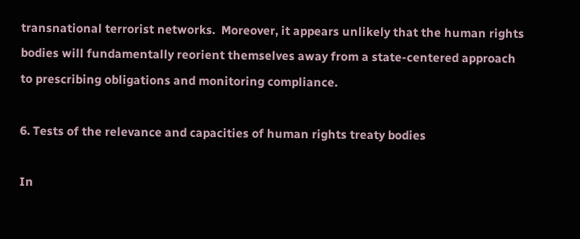transnational terrorist networks.  Moreover, it appears unlikely that the human rights bodies will fundamentally reorient themselves away from a state-centered approach to prescribing obligations and monitoring compliance.

6. Tests of the relevance and capacities of human rights treaty bodies

In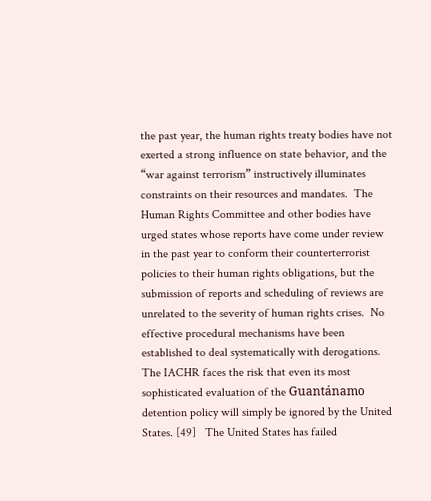the past year, the human rights treaty bodies have not exerted a strong influence on state behavior, and the “war against terrorism” instructively illuminates constraints on their resources and mandates.  The Human Rights Committee and other bodies have urged states whose reports have come under review in the past year to conform their counterterrorist policies to their human rights obligations, but the submission of reports and scheduling of reviews are unrelated to the severity of human rights crises.  No effective procedural mechanisms have been established to deal systematically with derogations.  The IACHR faces the risk that even its most sophisticated evaluation of the Guantánamo detention policy will simply be ignored by the United States. [49]   The United States has failed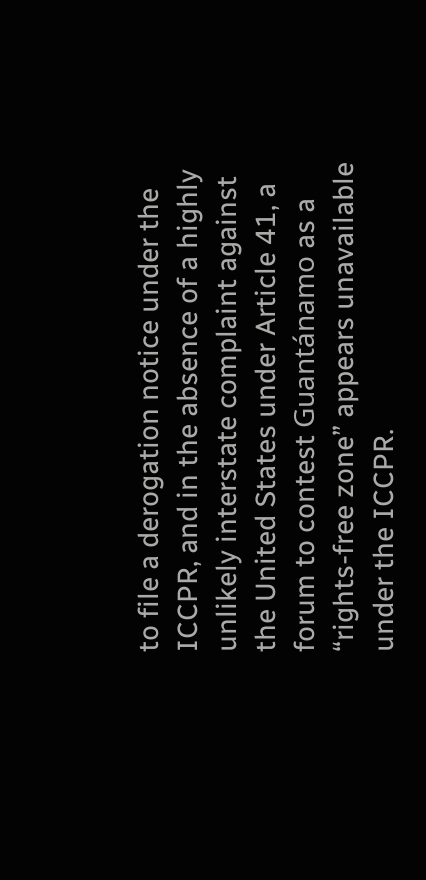to file a derogation notice under the ICCPR, and in the absence of a highly unlikely interstate complaint against the United States under Article 41, a forum to contest Guantánamo as a “rights-free zone” appears unavailable under the ICCPR.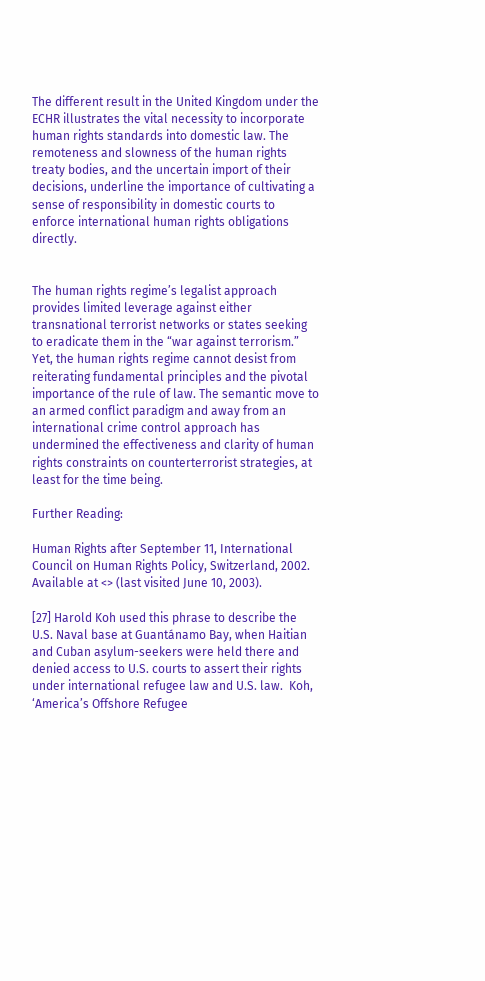The different result in the United Kingdom under the ECHR illustrates the vital necessity to incorporate human rights standards into domestic law. The remoteness and slowness of the human rights treaty bodies, and the uncertain import of their decisions, underline the importance of cultivating a sense of responsibility in domestic courts to enforce international human rights obligations directly.


The human rights regime’s legalist approach provides limited leverage against either transnational terrorist networks or states seeking to eradicate them in the “war against terrorism.” Yet, the human rights regime cannot desist from reiterating fundamental principles and the pivotal importance of the rule of law. The semantic move to an armed conflict paradigm and away from an international crime control approach has undermined the effectiveness and clarity of human rights constraints on counterterrorist strategies, at least for the time being.

Further Reading:

Human Rights after September 11, International Council on Human Rights Policy, Switzerland, 2002. Available at <> (last visited June 10, 2003).

[27] Harold Koh used this phrase to describe the U.S. Naval base at Guantánamo Bay, when Haitian and Cuban asylum-seekers were held there and denied access to U.S. courts to assert their rights under international refugee law and U.S. law.  Koh, ‘America’s Offshore Refugee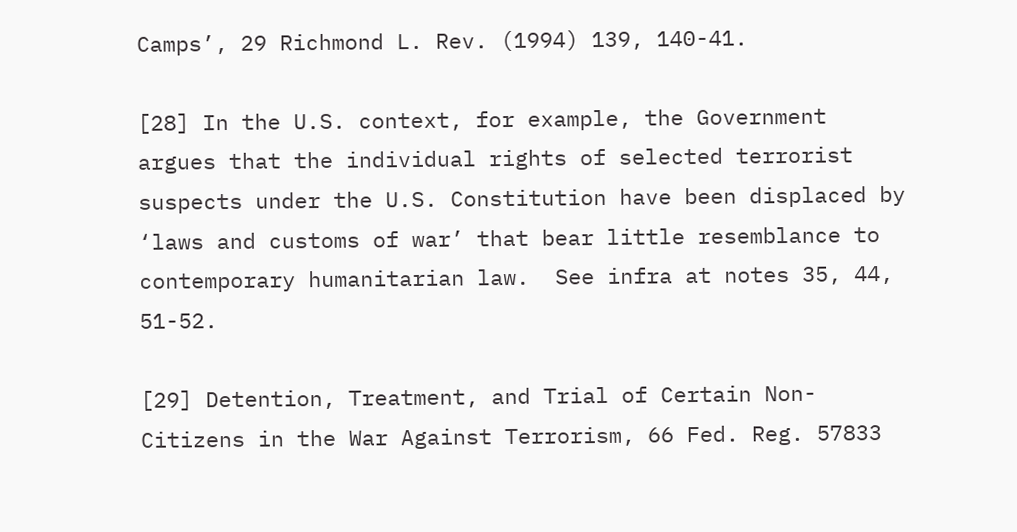Camps’, 29 Richmond L. Rev. (1994) 139, 140-41.

[28] In the U.S. context, for example, the Government argues that the individual rights of selected terrorist suspects under the U.S. Constitution have been displaced by ‘laws and customs of war’ that bear little resemblance to contemporary humanitarian law.  See infra at notes 35, 44, 51-52.

[29] Detention, Treatment, and Trial of Certain Non-Citizens in the War Against Terrorism, 66 Fed. Reg. 57833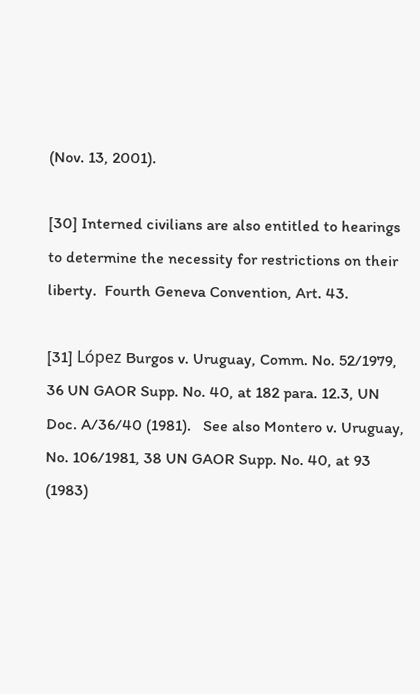(Nov. 13, 2001).

[30] Interned civilians are also entitled to hearings to determine the necessity for restrictions on their liberty.  Fourth Geneva Convention, Art. 43.

[31] López Burgos v. Uruguay, Comm. No. 52/1979, 36 UN GAOR Supp. No. 40, at 182 para. 12.3, UN Doc. A/36/40 (1981).   See also Montero v. Uruguay, No. 106/1981, 38 UN GAOR Supp. No. 40, at 93 (1983)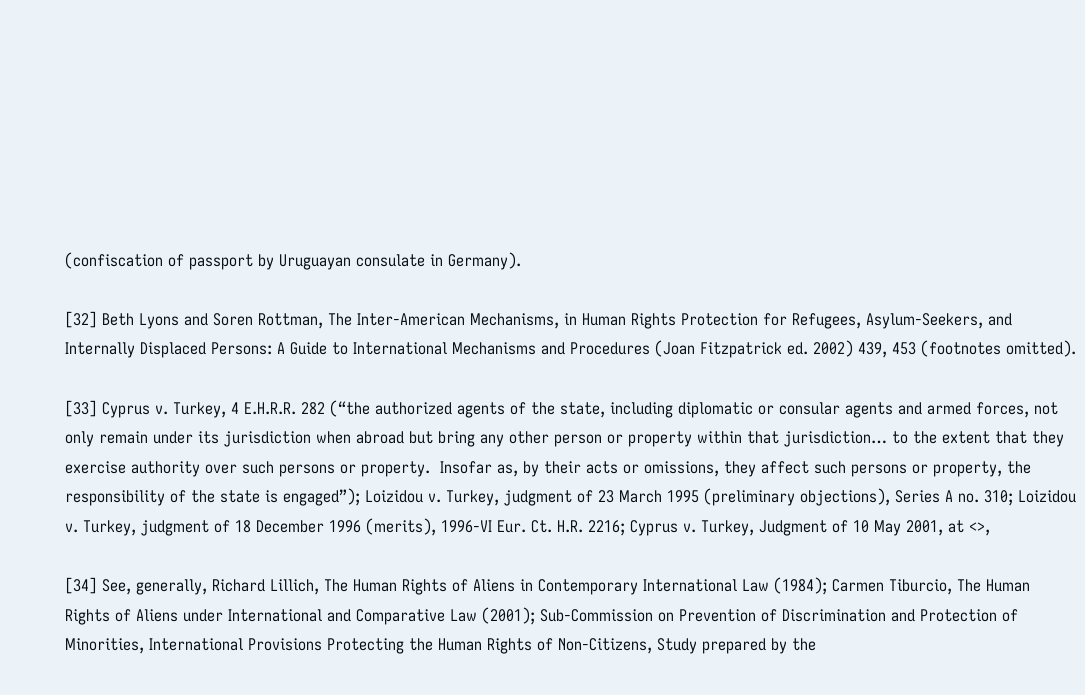(confiscation of passport by Uruguayan consulate in Germany).

[32] Beth Lyons and Soren Rottman, The Inter-American Mechanisms, in Human Rights Protection for Refugees, Asylum-Seekers, and Internally Displaced Persons: A Guide to International Mechanisms and Procedures (Joan Fitzpatrick ed. 2002) 439, 453 (footnotes omitted).

[33] Cyprus v. Turkey, 4 E.H.R.R. 282 (“the authorized agents of the state, including diplomatic or consular agents and armed forces, not only remain under its jurisdiction when abroad but bring any other person or property within that jurisdiction… to the extent that they exercise authority over such persons or property.  Insofar as, by their acts or omissions, they affect such persons or property, the responsibility of the state is engaged”); Loizidou v. Turkey, judgment of 23 March 1995 (preliminary objections), Series A no. 310; Loizidou v. Turkey, judgment of 18 December 1996 (merits), 1996-VI Eur. Ct. H.R. 2216; Cyprus v. Turkey, Judgment of 10 May 2001, at <>,

[34] See, generally, Richard Lillich, The Human Rights of Aliens in Contemporary International Law (1984); Carmen Tiburcio, The Human Rights of Aliens under International and Comparative Law (2001); Sub-Commission on Prevention of Discrimination and Protection of Minorities, International Provisions Protecting the Human Rights of Non-Citizens, Study prepared by the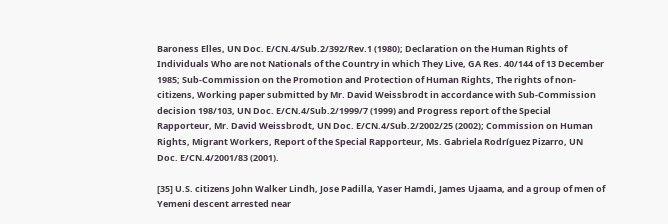Baroness Elles, UN Doc. E/CN.4/Sub.2/392/Rev.1 (1980); Declaration on the Human Rights of Individuals Who are not Nationals of the Country in which They Live, GA Res. 40/144 of 13 December 1985; Sub-Commission on the Promotion and Protection of Human Rights, The rights of non-citizens, Working paper submitted by Mr. David Weissbrodt in accordance with Sub-Commission decision 198/103, UN Doc. E/CN.4/Sub.2/1999/7 (1999) and Progress report of the Special Rapporteur, Mr. David Weissbrodt, UN Doc. E/CN.4/Sub.2/2002/25 (2002); Commission on Human Rights, Migrant Workers, Report of the Special Rapporteur, Ms. Gabriela Rodríguez Pizarro, UN Doc. E/CN.4/2001/83 (2001).

[35] U.S. citizens John Walker Lindh, Jose Padilla, Yaser Hamdi, James Ujaama, and a group of men of Yemeni descent arrested near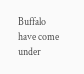Buffalo have come under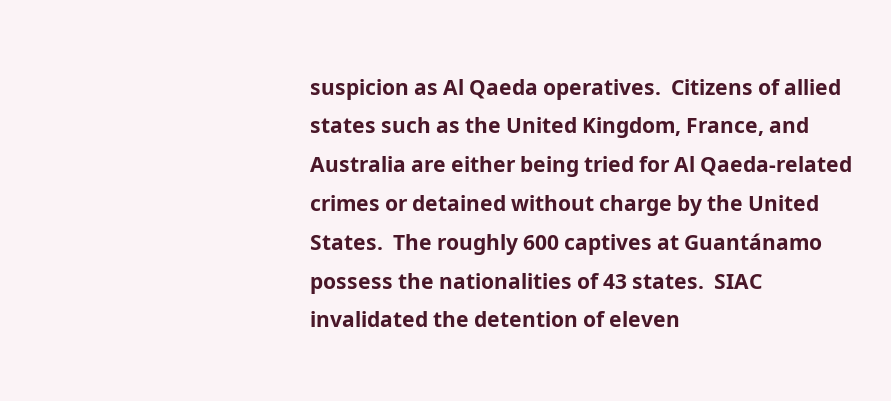suspicion as Al Qaeda operatives.  Citizens of allied states such as the United Kingdom, France, and Australia are either being tried for Al Qaeda-related crimes or detained without charge by the United States.  The roughly 600 captives at Guantánamo possess the nationalities of 43 states.  SIAC invalidated the detention of eleven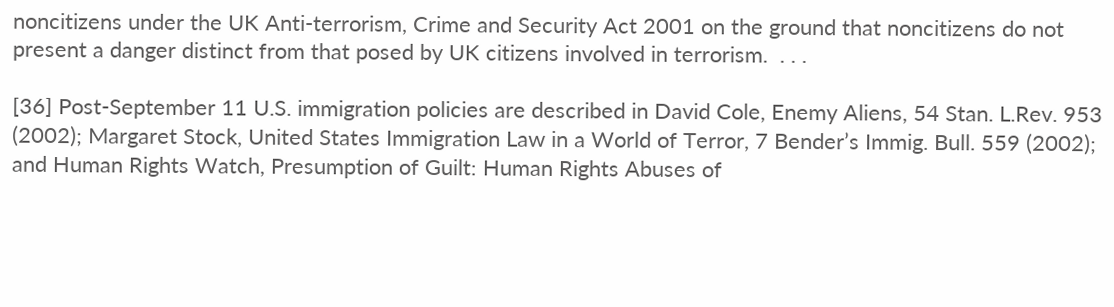noncitizens under the UK Anti-terrorism, Crime and Security Act 2001 on the ground that noncitizens do not present a danger distinct from that posed by UK citizens involved in terrorism.  . . .

[36] Post-September 11 U.S. immigration policies are described in David Cole, Enemy Aliens, 54 Stan. L.Rev. 953 (2002); Margaret Stock, United States Immigration Law in a World of Terror, 7 Bender’s Immig. Bull. 559 (2002); and Human Rights Watch, Presumption of Guilt: Human Rights Abuses of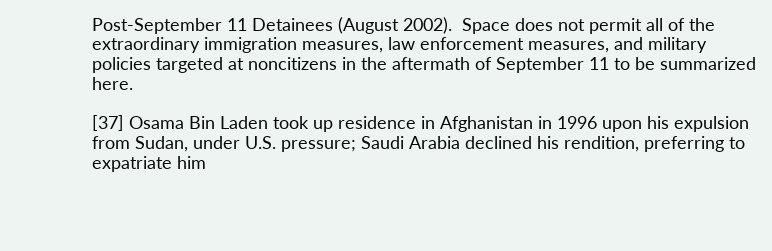Post-September 11 Detainees (August 2002).  Space does not permit all of the extraordinary immigration measures, law enforcement measures, and military policies targeted at noncitizens in the aftermath of September 11 to be summarized here.

[37] Osama Bin Laden took up residence in Afghanistan in 1996 upon his expulsion from Sudan, under U.S. pressure; Saudi Arabia declined his rendition, preferring to expatriate him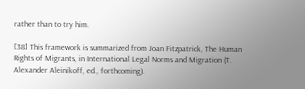rather than to try him.

[38] This framework is summarized from Joan Fitzpatrick, The Human Rights of Migrants, in International Legal Norms and Migration (T. Alexander Aleinikoff, ed., forthcoming).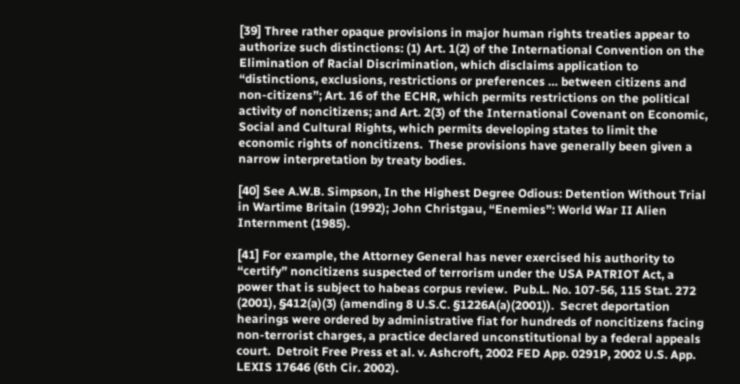[39] Three rather opaque provisions in major human rights treaties appear to authorize such distinctions: (1) Art. 1(2) of the International Convention on the Elimination of Racial Discrimination, which disclaims application to “distinctions, exclusions, restrictions or preferences … between citizens and non-citizens”; Art. 16 of the ECHR, which permits restrictions on the political activity of noncitizens; and Art. 2(3) of the International Covenant on Economic, Social and Cultural Rights, which permits developing states to limit the economic rights of noncitizens.  These provisions have generally been given a narrow interpretation by treaty bodies.

[40] See A.W.B. Simpson, In the Highest Degree Odious: Detention Without Trial in Wartime Britain (1992); John Christgau, “Enemies”: World War II Alien Internment (1985).

[41] For example, the Attorney General has never exercised his authority to “certify” noncitizens suspected of terrorism under the USA PATRIOT Act, a power that is subject to habeas corpus review.  Pub.L. No. 107-56, 115 Stat. 272 (2001), §412(a)(3) (amending 8 U.S.C. §1226A(a)(2001)).  Secret deportation hearings were ordered by administrative fiat for hundreds of noncitizens facing non-terrorist charges, a practice declared unconstitutional by a federal appeals court.  Detroit Free Press et al. v. Ashcroft, 2002 FED App. 0291P, 2002 U.S. App. LEXIS 17646 (6th Cir. 2002).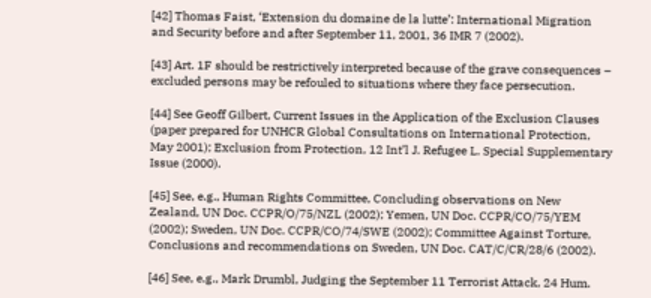[42] Thomas Faist, ‘Extension du domaine de la lutte’: International Migration and Security before and after September 11, 2001, 36 IMR 7 (2002).

[43] Art. 1F should be restrictively interpreted because of the grave consequences – excluded persons may be refouled to situations where they face persecution.

[44] See Geoff Gilbert, Current Issues in the Application of the Exclusion Clauses (paper prepared for UNHCR Global Consultations on International Protection, May 2001); Exclusion from Protection, 12 Int’l J. Refugee L. Special Supplementary Issue (2000).

[45] See, e.g., Human Rights Committee, Concluding observations on New Zealand, UN Doc. CCPR/O/75/NZL (2002); Yemen, UN Doc. CCPR/CO/75/YEM (2002); Sweden, UN Doc. CCPR/CO/74/SWE (2002); Committee Against Torture, Conclusions and recommendations on Sweden, UN Doc. CAT/C/CR/28/6 (2002).

[46] See, e.g., Mark Drumbl, Judging the September 11 Terrorist Attack, 24 Hum.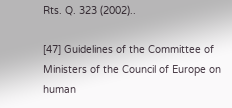Rts. Q. 323 (2002)..

[47] Guidelines of the Committee of Ministers of the Council of Europe on human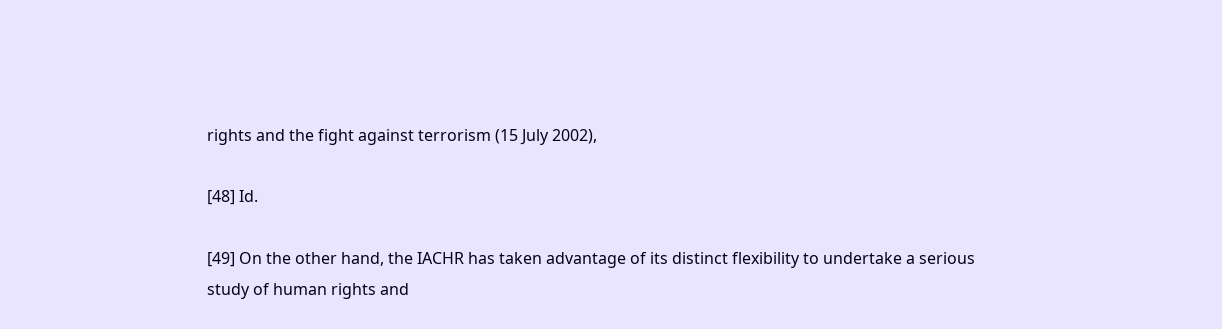rights and the fight against terrorism (15 July 2002),

[48] Id.

[49] On the other hand, the IACHR has taken advantage of its distinct flexibility to undertake a serious study of human rights and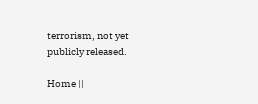terrorism, not yet publicly released.

Home ||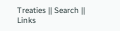Treaties || Search || Links